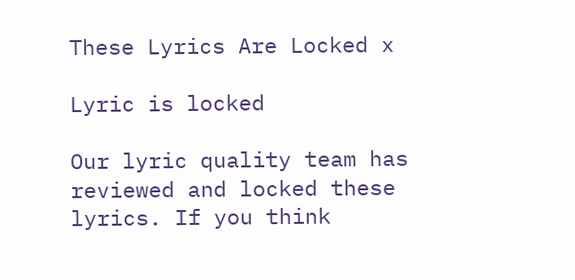These Lyrics Are Locked x

Lyric is locked

Our lyric quality team has reviewed and locked these lyrics. If you think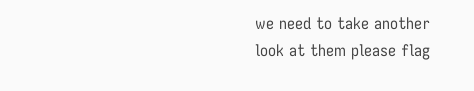we need to take another look at them please flag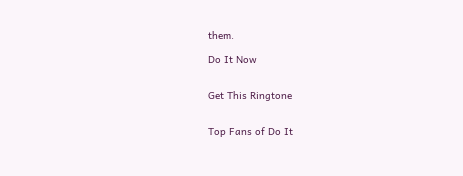them.

Do It Now


Get This Ringtone


Top Fans of Do It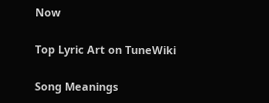Now

Top Lyric Art on TuneWiki

Song Meanings